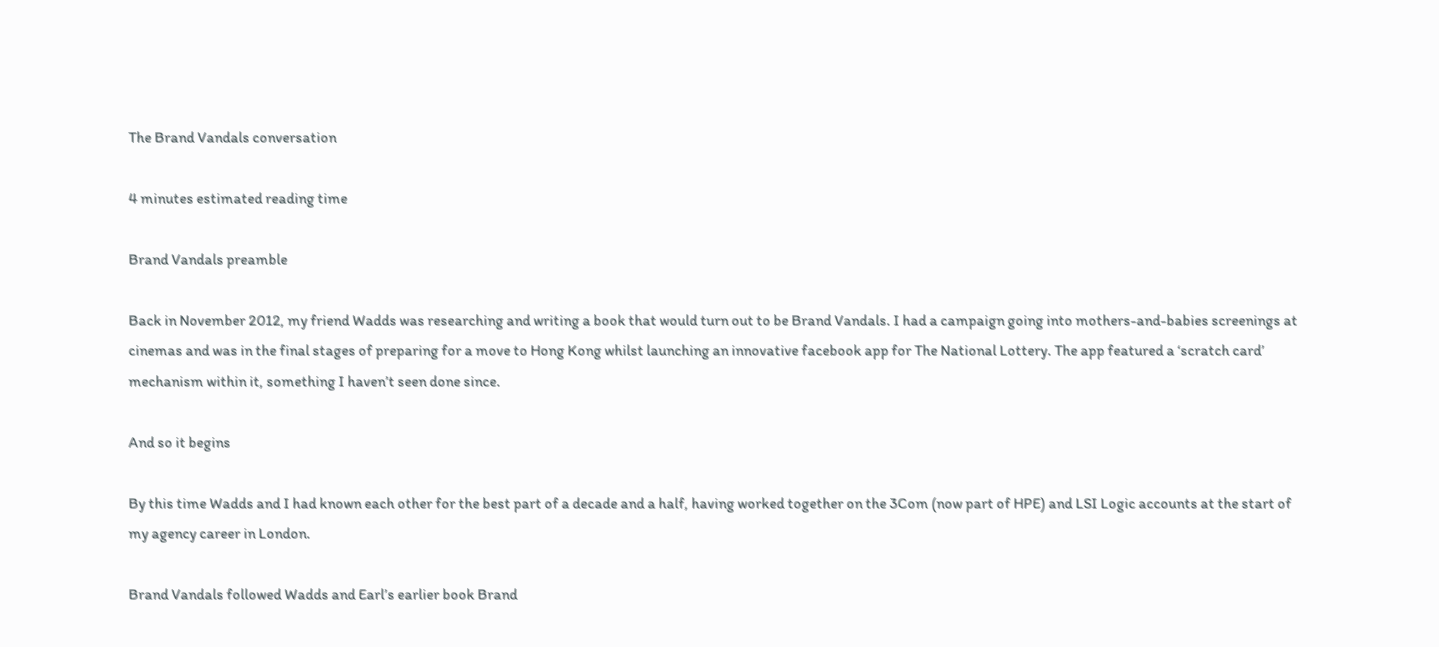The Brand Vandals conversation

4 minutes estimated reading time

Brand Vandals preamble

Back in November 2012, my friend Wadds was researching and writing a book that would turn out to be Brand Vandals. I had a campaign going into mothers-and-babies screenings at cinemas and was in the final stages of preparing for a move to Hong Kong whilst launching an innovative facebook app for The National Lottery. The app featured a ‘scratch card’ mechanism within it, something I haven’t seen done since.

And so it begins

By this time Wadds and I had known each other for the best part of a decade and a half, having worked together on the 3Com (now part of HPE) and LSI Logic accounts at the start of my agency career in London.

Brand Vandals followed Wadds and Earl’s earlier book Brand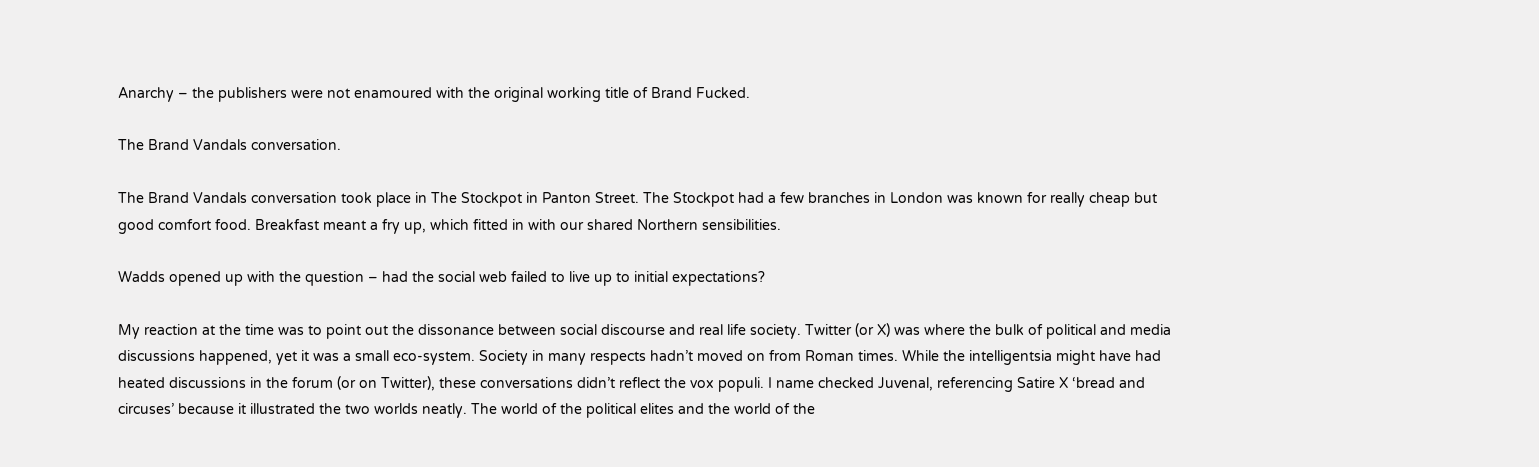Anarchy – the publishers were not enamoured with the original working title of Brand Fucked.

The Brand Vandals conversation.

The Brand Vandals conversation took place in The Stockpot in Panton Street. The Stockpot had a few branches in London was known for really cheap but good comfort food. Breakfast meant a fry up, which fitted in with our shared Northern sensibilities.

Wadds opened up with the question – had the social web failed to live up to initial expectations?

My reaction at the time was to point out the dissonance between social discourse and real life society. Twitter (or X) was where the bulk of political and media discussions happened, yet it was a small eco-system. Society in many respects hadn’t moved on from Roman times. While the intelligentsia might have had heated discussions in the forum (or on Twitter), these conversations didn’t reflect the vox populi. I name checked Juvenal, referencing Satire X ‘bread and circuses’ because it illustrated the two worlds neatly. The world of the political elites and the world of the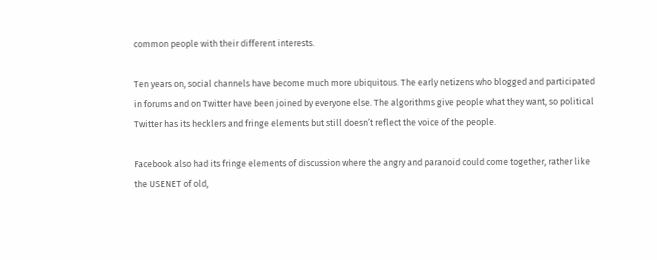common people with their different interests.

Ten years on, social channels have become much more ubiquitous. The early netizens who blogged and participated in forums and on Twitter have been joined by everyone else. The algorithms give people what they want, so political Twitter has its hecklers and fringe elements but still doesn’t reflect the voice of the people.

Facebook also had its fringe elements of discussion where the angry and paranoid could come together, rather like the USENET of old,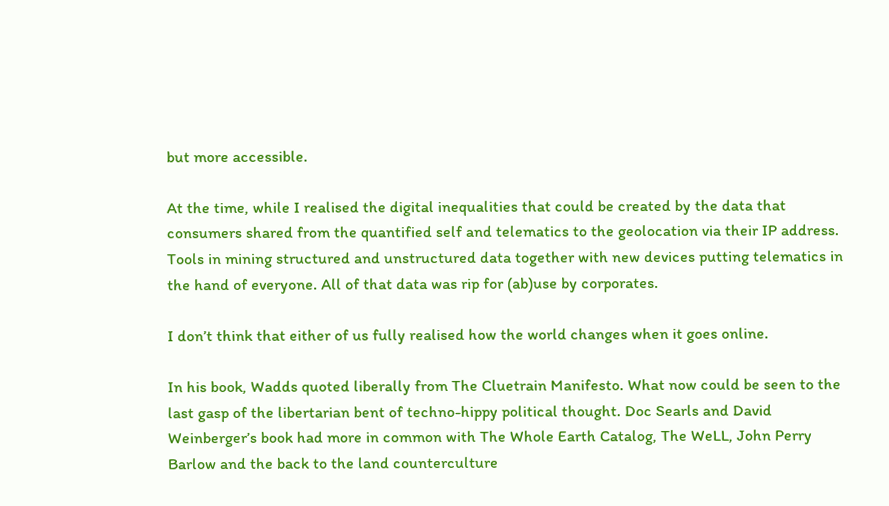but more accessible.

At the time, while I realised the digital inequalities that could be created by the data that consumers shared from the quantified self and telematics to the geolocation via their IP address. Tools in mining structured and unstructured data together with new devices putting telematics in the hand of everyone. All of that data was rip for (ab)use by corporates.

I don’t think that either of us fully realised how the world changes when it goes online.

In his book, Wadds quoted liberally from The Cluetrain Manifesto. What now could be seen to the last gasp of the libertarian bent of techno-hippy political thought. Doc Searls and David Weinberger’s book had more in common with The Whole Earth Catalog, The WeLL, John Perry Barlow and the back to the land counterculture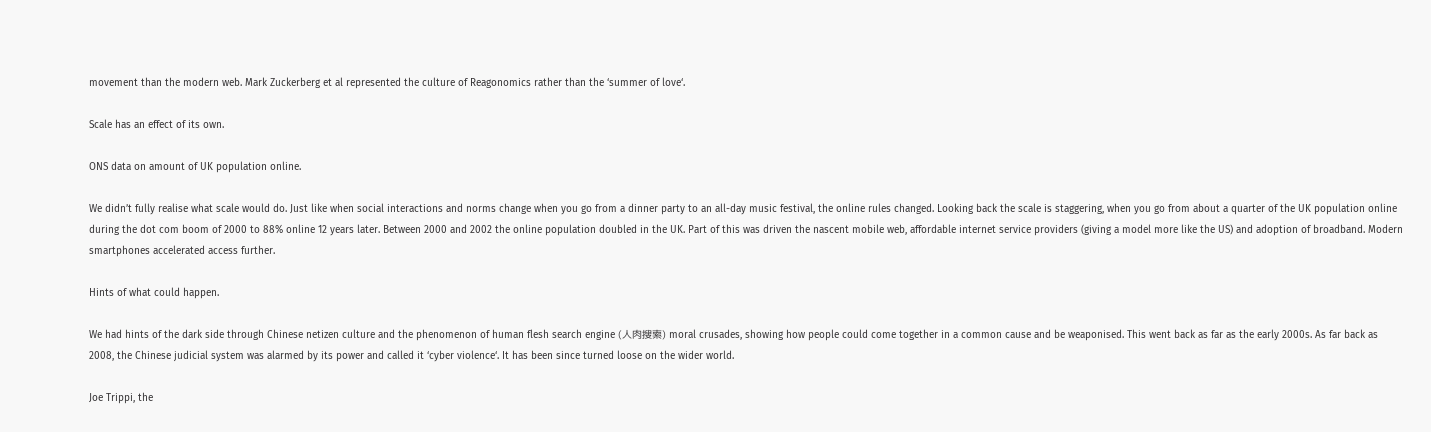movement than the modern web. Mark Zuckerberg et al represented the culture of Reagonomics rather than the ‘summer of love‘.

Scale has an effect of its own.

ONS data on amount of UK population online.

We didn’t fully realise what scale would do. Just like when social interactions and norms change when you go from a dinner party to an all-day music festival, the online rules changed. Looking back the scale is staggering, when you go from about a quarter of the UK population online during the dot com boom of 2000 to 88% online 12 years later. Between 2000 and 2002 the online population doubled in the UK. Part of this was driven the nascent mobile web, affordable internet service providers (giving a model more like the US) and adoption of broadband. Modern smartphones accelerated access further.

Hints of what could happen.

We had hints of the dark side through Chinese netizen culture and the phenomenon of human flesh search engine (人肉搜索) moral crusades, showing how people could come together in a common cause and be weaponised. This went back as far as the early 2000s. As far back as 2008, the Chinese judicial system was alarmed by its power and called it ‘cyber violence‘. It has been since turned loose on the wider world.

Joe Trippi, the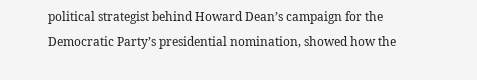political strategist behind Howard Dean’s campaign for the Democratic Party’s presidential nomination, showed how the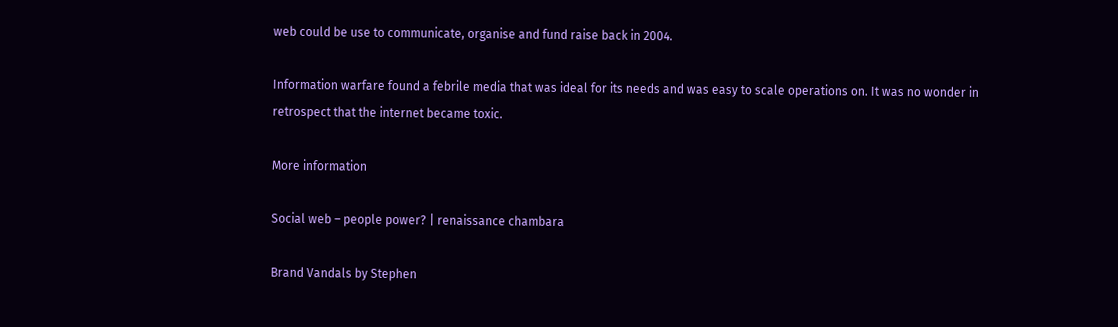web could be use to communicate, organise and fund raise back in 2004.

Information warfare found a febrile media that was ideal for its needs and was easy to scale operations on. It was no wonder in retrospect that the internet became toxic.

More information

Social web – people power? | renaissance chambara

Brand Vandals by Stephen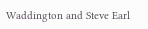Waddington and Steve Earl